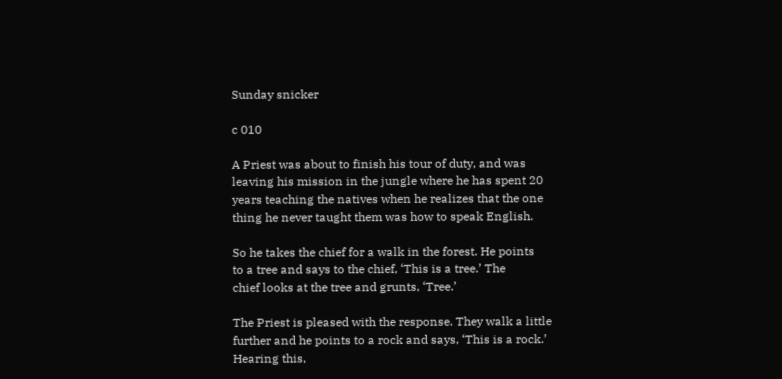Sunday snicker

c 010

A Priest was about to finish his tour of duty, and was
leaving his mission in the jungle where he has spent 20
years teaching the natives when he realizes that the one
thing he never taught them was how to speak English.

So he takes the chief for a walk in the forest. He points
to a tree and says to the chief, ‘This is a tree.’ The
chief looks at the tree and grunts, ‘Tree.’

The Priest is pleased with the response. They walk a little
further and he points to a rock and says, ‘This is a rock.’
Hearing this,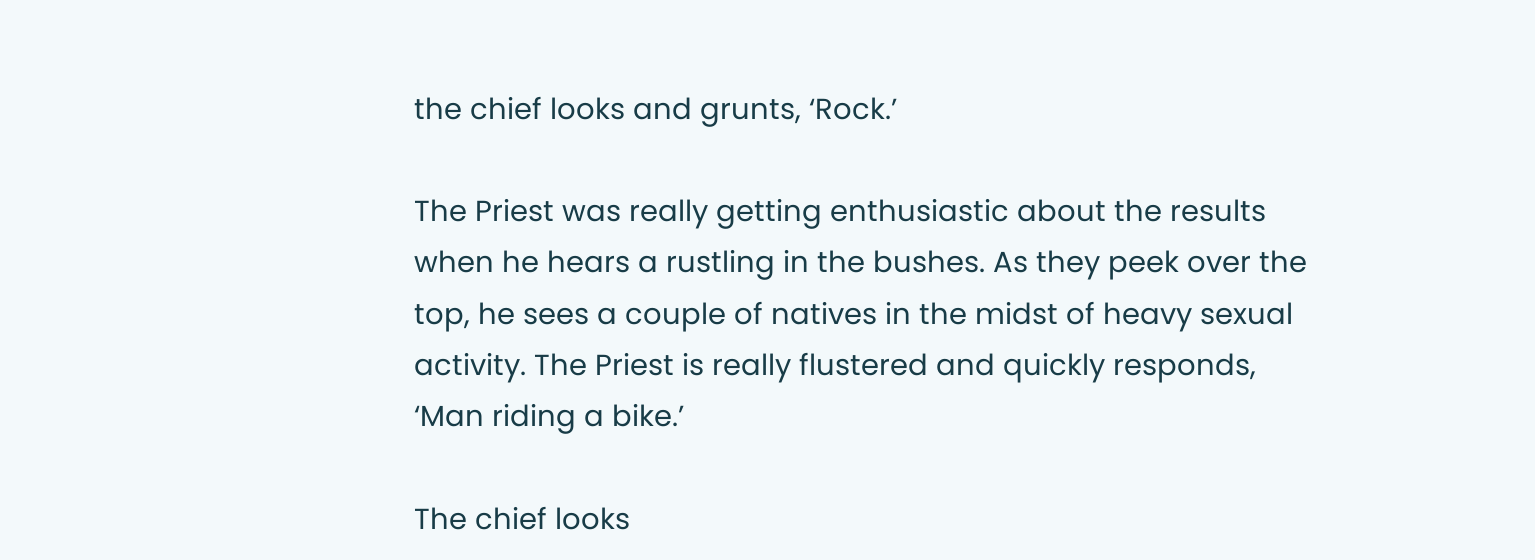the chief looks and grunts, ‘Rock.’

The Priest was really getting enthusiastic about the results
when he hears a rustling in the bushes. As they peek over the
top, he sees a couple of natives in the midst of heavy sexual
activity. The Priest is really flustered and quickly responds,
‘Man riding a bike.’

The chief looks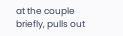at the couple briefly, pulls out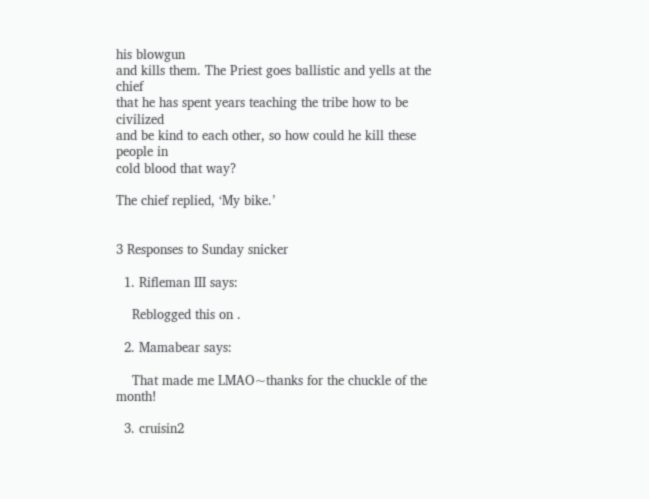his blowgun
and kills them. The Priest goes ballistic and yells at the chief
that he has spent years teaching the tribe how to be civilized
and be kind to each other, so how could he kill these people in
cold blood that way?

The chief replied, ‘My bike.’


3 Responses to Sunday snicker

  1. Rifleman III says:

    Reblogged this on .

  2. Mamabear says:

    That made me LMAO~thanks for the chuckle of the month!

  3. cruisin2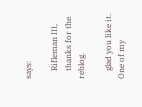says:

    Rifleman III,
    thanks for the reblog.

    glad you like it. One of my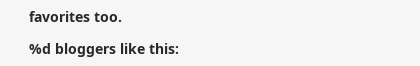favorites too.

%d bloggers like this: